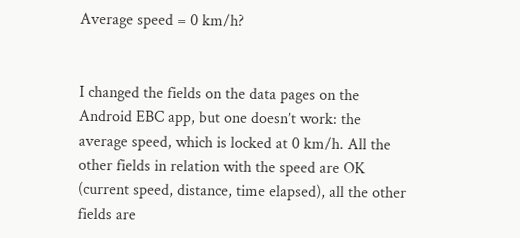Average speed = 0 km/h?


I changed the fields on the data pages on the Android EBC app, but one doesn’t work: the average speed, which is locked at 0 km/h. All the other fields in relation with the speed are OK (current speed, distance, time elapsed), all the other fields are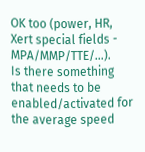OK too (power, HR, Xert special fields - MPA/MMP/TTE/…).
Is there something that needs to be enabled/activated for the average speed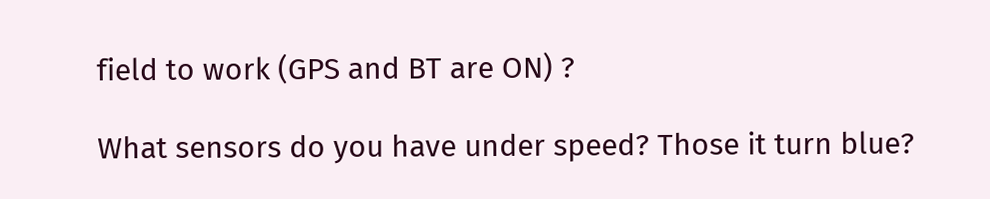field to work (GPS and BT are ON) ?

What sensors do you have under speed? Those it turn blue?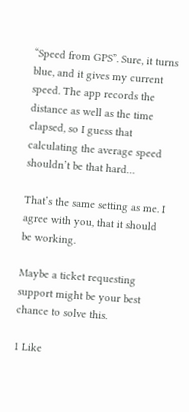“Speed from GPS”. Sure, it turns blue, and it gives my current speed. The app records the distance as well as the time elapsed, so I guess that calculating the average speed shouldn’t be that hard…

That’s the same setting as me. I agree with you, that it should be working.

Maybe a ticket requesting support might be your best chance to solve this.

1 Like